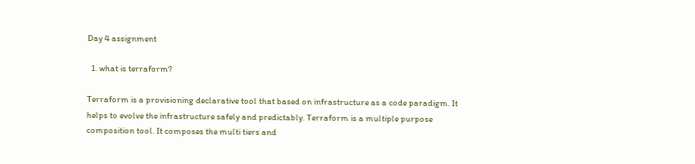Day 4 assignment

  1. what is terraform?

Terraform is a provisioning declarative tool that based on infrastructure as a code paradigm. It helps to evolve the infrastructure safely and predictably. Terraform is a multiple purpose composition tool. It composes the multi tiers and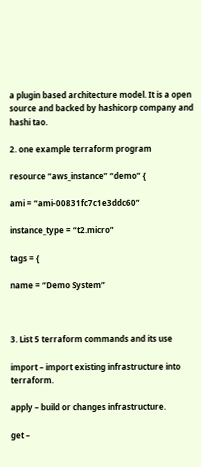a plugin based architecture model. It is a open source and backed by hashicorp company and hashi tao.

2. one example terraform program

resource “aws_instance” “demo” {

ami = “ami-00831fc7c1e3ddc60”

instance_type = “t2.micro”

tags = {

name = “Demo System”



3. List 5 terraform commands and its use

import – import existing infrastructure into terraform.

apply – build or changes infrastructure.

get –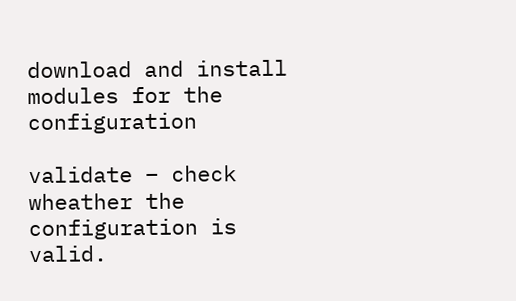download and install modules for the configuration

validate – check wheather the configuration is valid.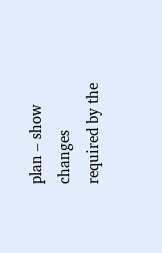plan – show changes required by the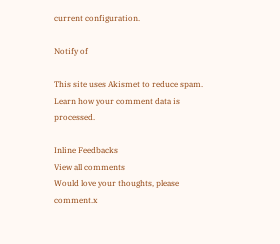current configuration.

Notify of

This site uses Akismet to reduce spam. Learn how your comment data is processed.

Inline Feedbacks
View all comments
Would love your thoughts, please comment.x